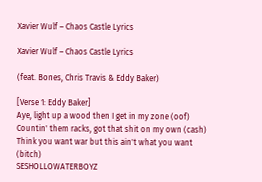Xavier Wulf – Chaos Castle Lyrics

Xavier Wulf – Chaos Castle Lyrics

(feat. Bones, Chris Travis & Eddy Baker)

[Verse 1: Eddy Baker]
Aye, light up a wood then I get in my zone (oof)
Countin' them racks, got that shit on my own (cash)
Think you want war but this ain't what you want (bitch)
SESHOLLOWATERBOYZ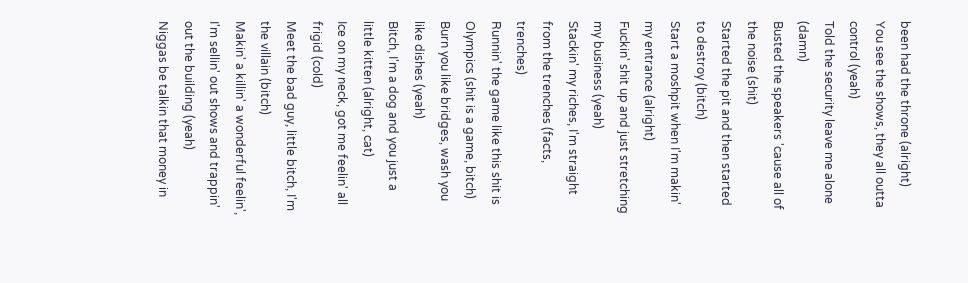been had the throne (alright)
You see the shows, they all outta control (yeah)
Told the security leave me alone (damn)
Busted the speakers 'cause all of the noise (shit)
Started the pit and then started to destroy (bitch)
Start a moshpit when I'm makin' my entrance (alright)
Fuckin' shit up and just stretching my business (yeah)
Stackin' my riches, I'm straight from the trenches (facts, trenches)
Runnin' the game like this shit is Olympics (shit is a game, bitch)
Burn you like bridges, wash you like dishes (yeah)
Bitch, I'm a dog and you just a little kitten (alright, cat)
Ice on my neck, got me feelin' all frigid (cold)
Meet the bad guy, little bitch, I'm the villain (bitch)
Makin' a killin' a wonderful feelin', I'm sellin' out shows and trappin' out the building (yeah)
Niggas be talkin that money in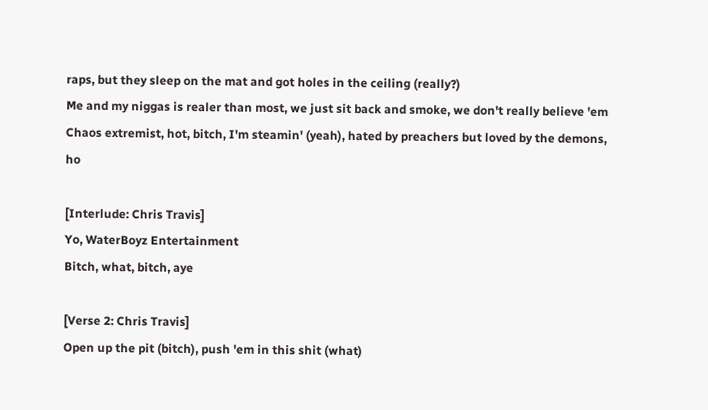raps, but they sleep on the mat and got holes in the ceiling (really?)
Me and my niggas is realer than most, we just sit back and smoke, we don't really believe 'em
Chaos extremist, hot, bitch, I'm steamin' (yeah), hated by preachers but loved by the demons, ho

[Interlude: Chris Travis]
Yo, WaterBoyz Entertainment
Bitch, what, bitch, aye

[Verse 2: Chris Travis]
Open up the pit (bitch), push 'em in this shit (what)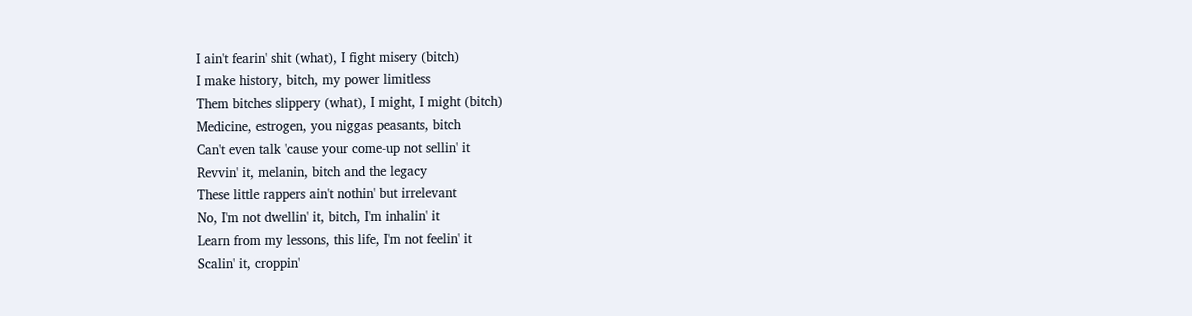I ain't fearin' shit (what), I fight misery (bitch)
I make history, bitch, my power limitless
Them bitches slippery (what), I might, I might (bitch)
Medicine, estrogen, you niggas peasants, bitch
Can't even talk 'cause your come-up not sellin' it
Revvin' it, melanin, bitch and the legacy
These little rappers ain't nothin' but irrelevant
No, I'm not dwellin' it, bitch, I'm inhalin' it
Learn from my lessons, this life, I'm not feelin' it
Scalin' it, croppin'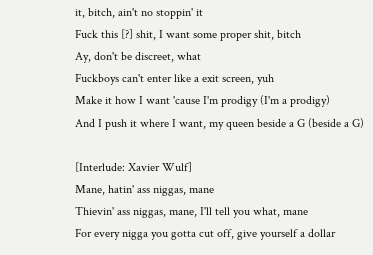it, bitch, ain't no stoppin' it
Fuck this [?] shit, I want some proper shit, bitch
Ay, don't be discreet, what
Fuckboys can't enter like a exit screen, yuh
Make it how I want 'cause I'm prodigy (I'm a prodigy)
And I push it where I want, my queen beside a G (beside a G)

[Interlude: Xavier Wulf]
Mane, hatin' ass niggas, mane
Thievin' ass niggas, mane, I'll tell you what, mane
For every nigga you gotta cut off, give yourself a dollar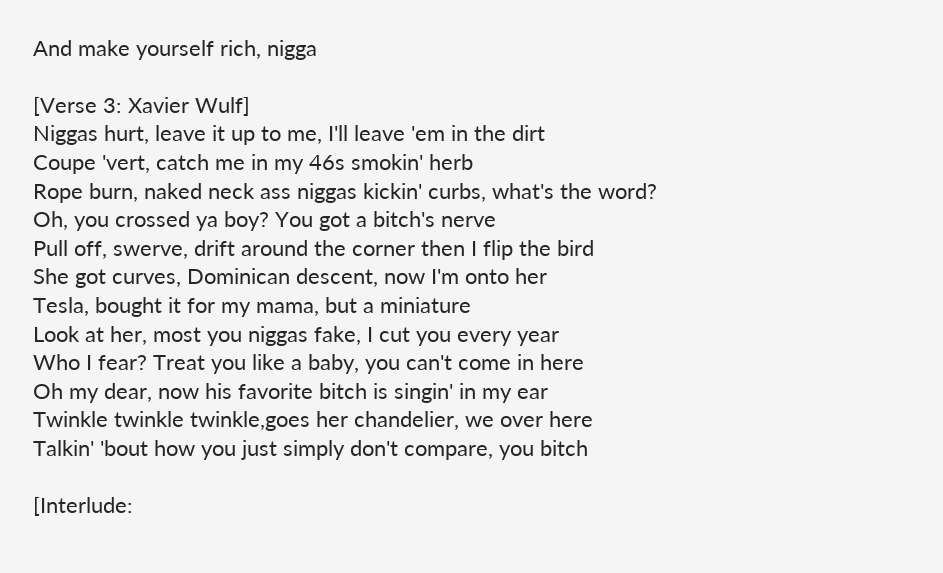And make yourself rich, nigga

[Verse 3: Xavier Wulf]
Niggas hurt, leave it up to me, I'll leave 'em in the dirt
Coupe 'vert, catch me in my 46s smokin' herb
Rope burn, naked neck ass niggas kickin' curbs, what's the word?
Oh, you crossed ya boy? You got a bitch's nerve
Pull off, swerve, drift around the corner then I flip the bird
She got curves, Dominican descent, now I'm onto her
Tesla, bought it for my mama, but a miniature
Look at her, most you niggas fake, I cut you every year
Who I fear? Treat you like a baby, you can't come in here
Oh my dear, now his favorite bitch is singin' in my ear
Twinkle twinkle twinkle,goes her chandelier, we over here
Talkin' 'bout how you just simply don't compare, you bitch

[Interlude: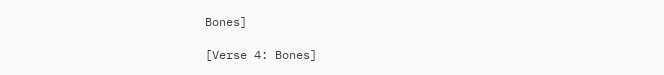Bones]

[Verse 4: Bones]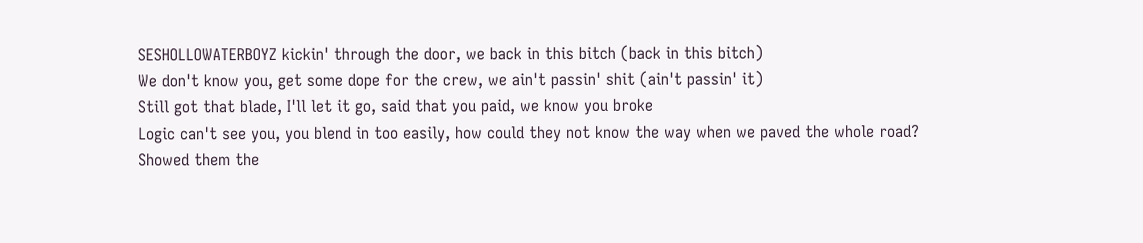SESHOLLOWATERBOYZ kickin' through the door, we back in this bitch (back in this bitch)
We don't know you, get some dope for the crew, we ain't passin' shit (ain't passin' it)
Still got that blade, I'll let it go, said that you paid, we know you broke
Logic can't see you, you blend in too easily, how could they not know the way when we paved the whole road?
Showed them the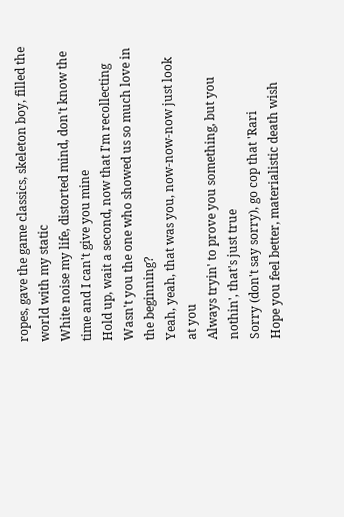ropes, gave the game classics, skeleton boy, filled the world with my static
White noise my life, distorted mind, don't know the time and I can't give you mine
Hold up, wait a second, now that I'm recollecting
Wasn't you the one who showed us so much love in the beginning?
Yeah, yeah, that was you, now-now-now just look at you
Always tryin' to prove you something, but you nothin', that's just true
Sorry (don't say sorry), go cop that 'Rari
Hope you feel better, materialistic death wish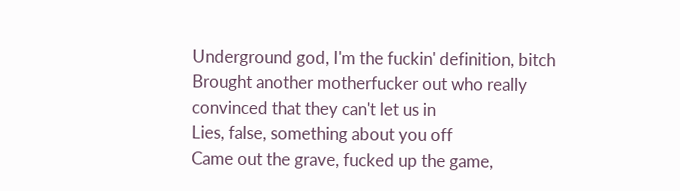Underground god, I'm the fuckin' definition, bitch
Brought another motherfucker out who really convinced that they can't let us in
Lies, false, something about you off
Came out the grave, fucked up the game,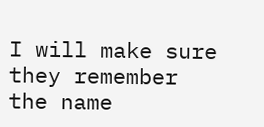I will make sure they remember the name